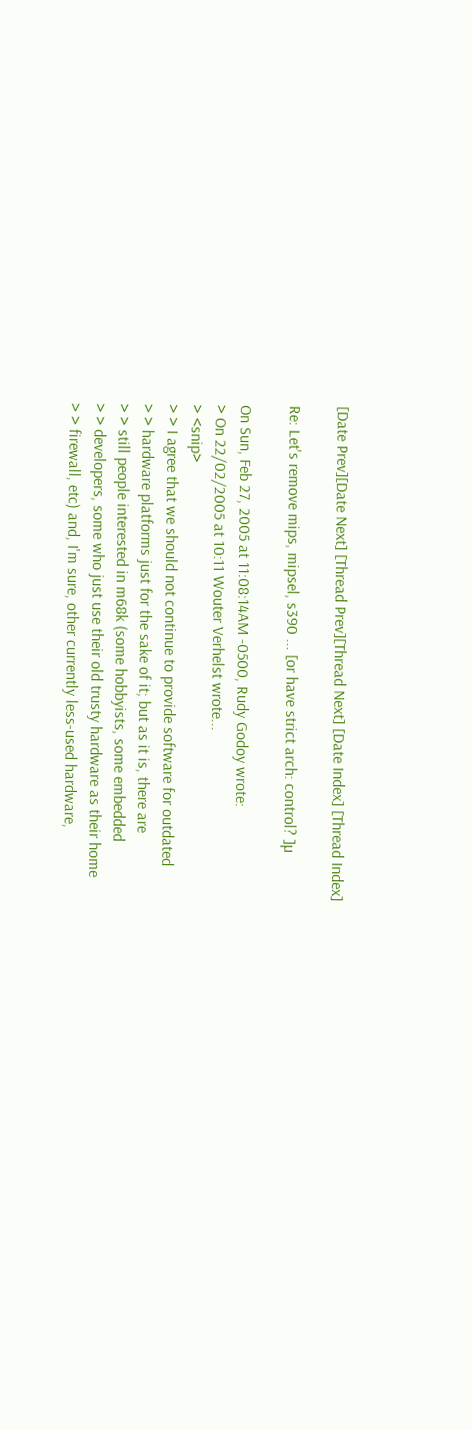[Date Prev][Date Next] [Thread Prev][Thread Next] [Date Index] [Thread Index]

Re: Let's remove mips, mipsel, s390 ... [or have strict arch: control? ]µ

On Sun, Feb 27, 2005 at 11:08:14AM -0500, Rudy Godoy wrote:
> On 22/02/2005 at 10:11 Wouter Verhelst wrote...
> <snip>
> > I agree that we should not continue to provide software for outdated
> > hardware platforms just for the sake of it; but as it is, there are
> > still people interested in m68k (some hobbyists, some embedded
> > developers, some who just use their old trusty hardware as their home
> > firewall, etc) and, I'm sure, other currently less-used hardware,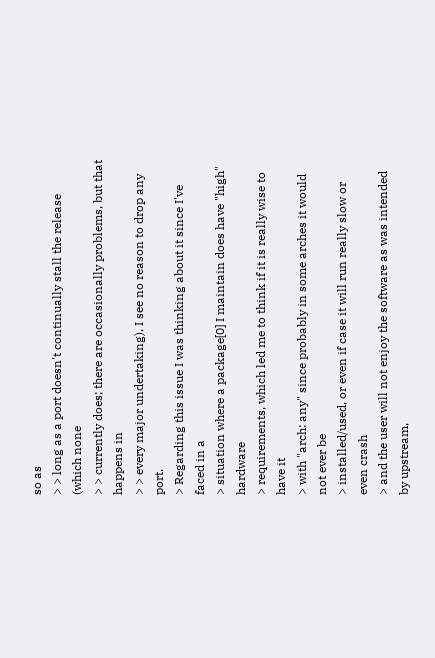so as
> > long as a port doesn't continually stall the release (which none
> > currently does; there are occasionally problems, but that happens in
> > every major undertaking), I see no reason to drop any port.
> Regarding this issue I was thinking about it since I've faced in a
> situation where a package[0] I maintain does have "high" hardware
> requirements, which led me to think if it is really wise to have it
> with "arch: any" since probably in some arches it would not ever be
> installed/used, or even if case it will run really slow or even crash
> and the user will not enjoy the software as was intended by upstream,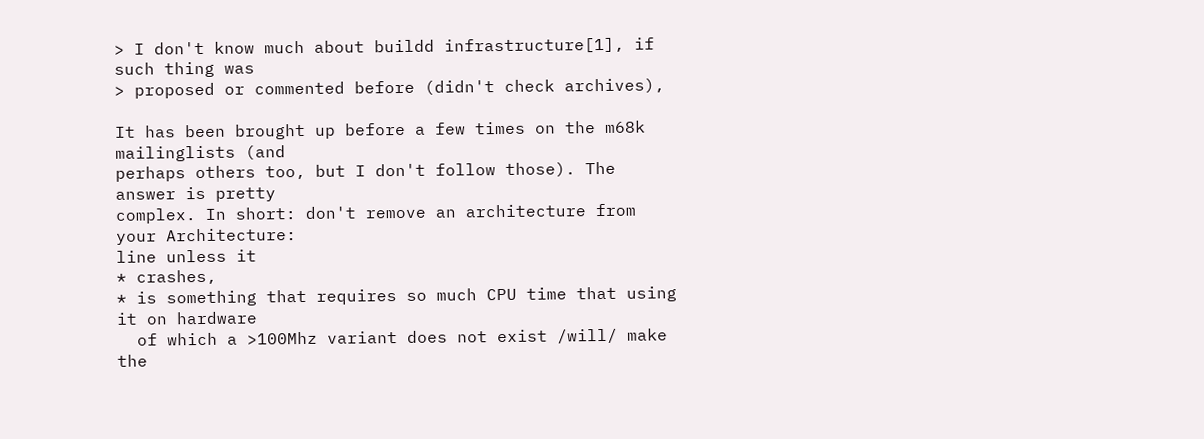> I don't know much about buildd infrastructure[1], if such thing was
> proposed or commented before (didn't check archives),

It has been brought up before a few times on the m68k mailinglists (and
perhaps others too, but I don't follow those). The answer is pretty
complex. In short: don't remove an architecture from your Architecture:
line unless it
* crashes,
* is something that requires so much CPU time that using it on hardware
  of which a >100Mhz variant does not exist /will/ make the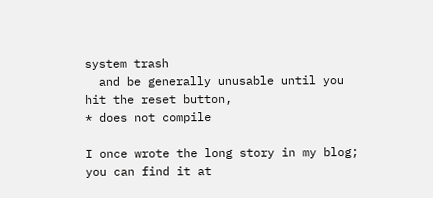system trash
  and be generally unusable until you hit the reset button,
* does not compile

I once wrote the long story in my blog; you can find it at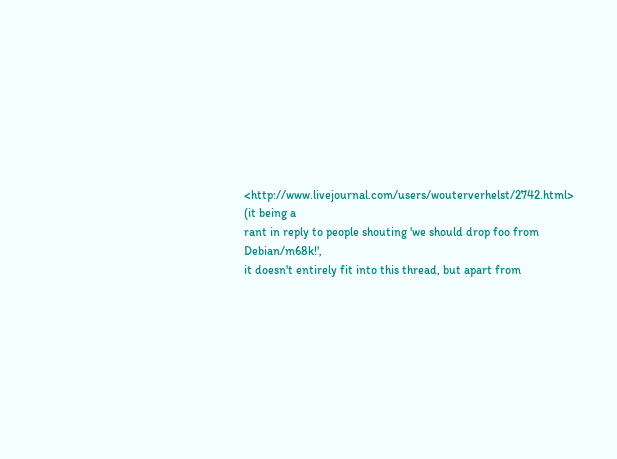<http://www.livejournal.com/users/wouterverhelst/2742.html> (it being a
rant in reply to people shouting 'we should drop foo from Debian/m68k!',
it doesn't entirely fit into this thread, but apart from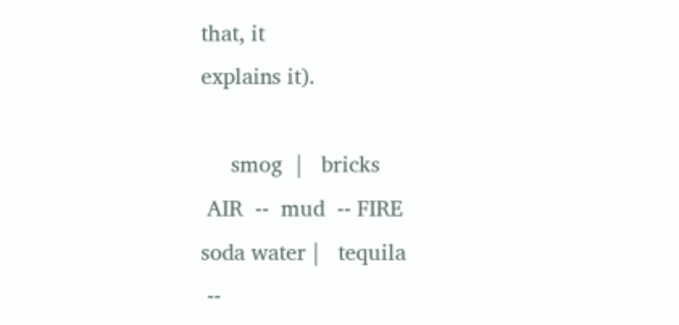that, it
explains it).

     smog  |   bricks
 AIR  --  mud  -- FIRE
soda water |   tequila
 --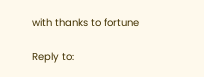with thanks to fortune

Reply to: